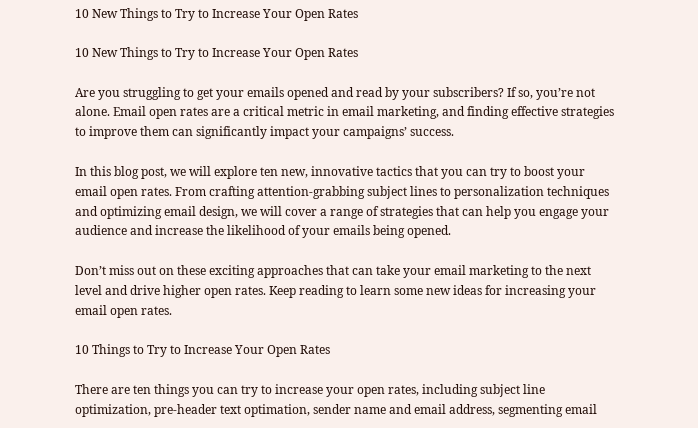10 New Things to Try to Increase Your Open Rates

10 New Things to Try to Increase Your Open Rates

Are you struggling to get your emails opened and read by your subscribers? If so, you’re not alone. Email open rates are a critical metric in email marketing, and finding effective strategies to improve them can significantly impact your campaigns’ success.

In this blog post, we will explore ten new, innovative tactics that you can try to boost your email open rates. From crafting attention-grabbing subject lines to personalization techniques and optimizing email design, we will cover a range of strategies that can help you engage your audience and increase the likelihood of your emails being opened.

Don’t miss out on these exciting approaches that can take your email marketing to the next level and drive higher open rates. Keep reading to learn some new ideas for increasing your email open rates.

10 Things to Try to Increase Your Open Rates

There are ten things you can try to increase your open rates, including subject line optimization, pre-header text optimation, sender name and email address, segmenting email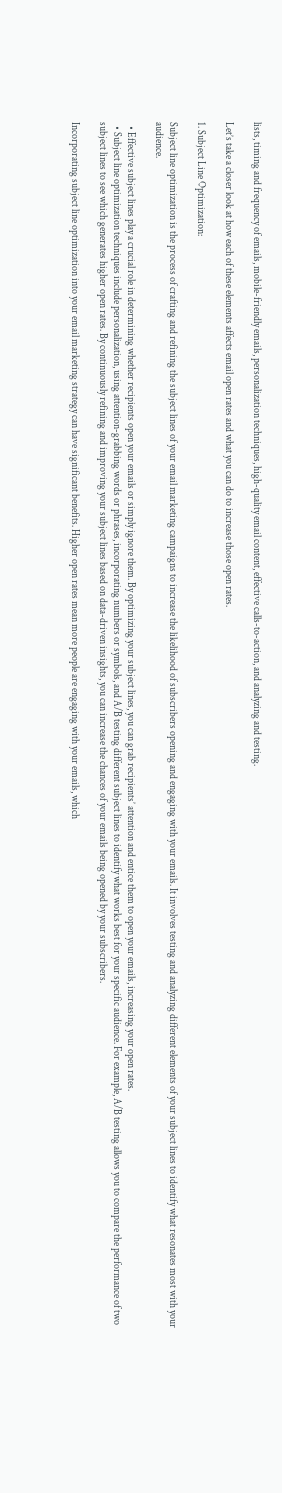lists, timing and frequency of emails, mobile-friendly emails, personalization techniques, high-quality email content, effective calls-to-action, and analyzing and testing.

Let’s take a closer look at how each of these elements affects email open rates and what you can do to increase those open rates.

1. Subject Line Optimization:

Subject line optimization is the process of crafting and refining the subject lines of your email marketing campaigns to increase the likelihood of subscribers opening and engaging with your emails. It involves testing and analyzing different elements of your subject lines to identify what resonates most with your audience.

  • Effective subject lines play a crucial role in determining whether recipients open your emails or simply ignore them. By optimizing your subject lines, you can grab recipients’ attention and entice them to open your emails, increasing your open rates.
  • Subject line optimization techniques include personalization, using attention-grabbing words or phrases, incorporating numbers or symbols, and A/B testing different subject lines to identify what works best for your specific audience. For example, A/B testing allows you to compare the performance of two subject lines to see which generates higher open rates. By continuously refining and improving your subject lines based on data-driven insights, you can increase the chances of your emails being opened by your subscribers.

Incorporating subject line optimization into your email marketing strategy can have significant benefits. Higher open rates mean more people are engaging with your emails, which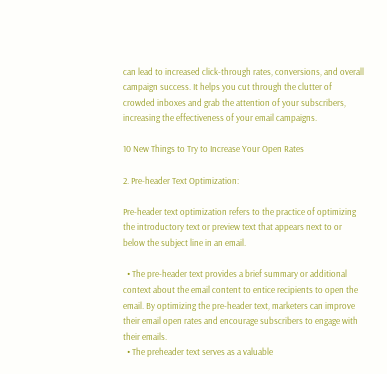can lead to increased click-through rates, conversions, and overall campaign success. It helps you cut through the clutter of crowded inboxes and grab the attention of your subscribers, increasing the effectiveness of your email campaigns.

10 New Things to Try to Increase Your Open Rates

2. Pre-header Text Optimization:

Pre-header text optimization refers to the practice of optimizing the introductory text or preview text that appears next to or below the subject line in an email.

  • The pre-header text provides a brief summary or additional context about the email content to entice recipients to open the email. By optimizing the pre-header text, marketers can improve their email open rates and encourage subscribers to engage with their emails.
  • The preheader text serves as a valuable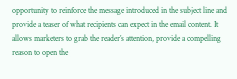opportunity to reinforce the message introduced in the subject line and provide a teaser of what recipients can expect in the email content. It allows marketers to grab the reader’s attention, provide a compelling reason to open the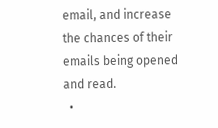email, and increase the chances of their emails being opened and read.
  •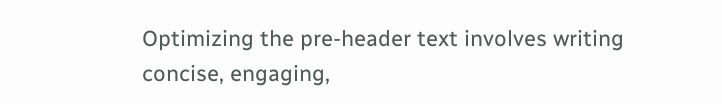Optimizing the pre-header text involves writing concise, engaging,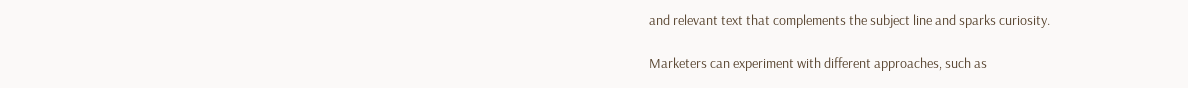and relevant text that complements the subject line and sparks curiosity.

Marketers can experiment with different approaches, such as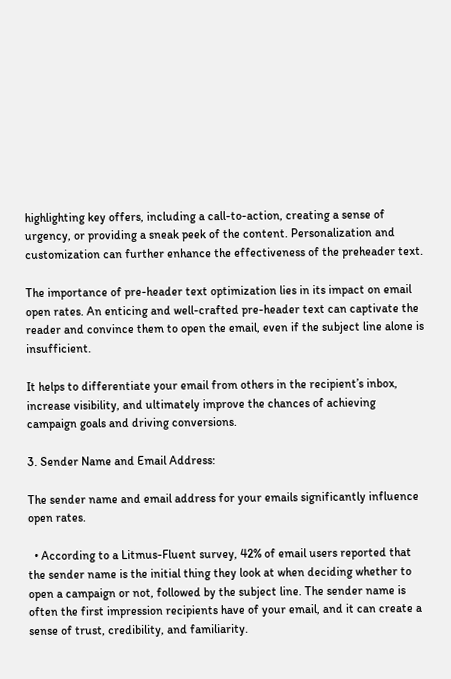highlighting key offers, including a call-to-action, creating a sense of urgency, or providing a sneak peek of the content. Personalization and customization can further enhance the effectiveness of the preheader text.

The importance of pre-header text optimization lies in its impact on email open rates. An enticing and well-crafted pre-header text can captivate the reader and convince them to open the email, even if the subject line alone is insufficient.

It helps to differentiate your email from others in the recipient’s inbox, increase visibility, and ultimately improve the chances of achieving campaign goals and driving conversions.

3. Sender Name and Email Address:

The sender name and email address for your emails significantly influence open rates.

  • According to a Litmus-Fluent survey, 42% of email users reported that the sender name is the initial thing they look at when deciding whether to open a campaign or not, followed by the subject line. The sender name is often the first impression recipients have of your email, and it can create a sense of trust, credibility, and familiarity.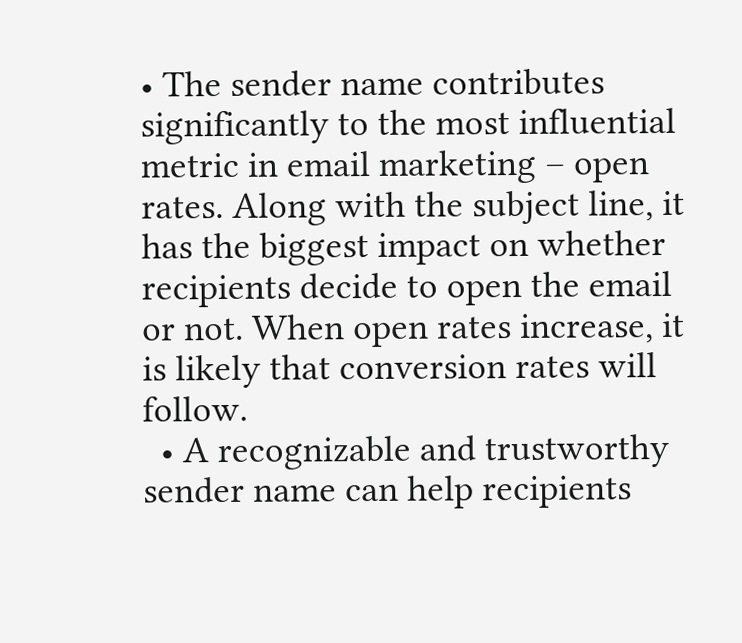• The sender name contributes significantly to the most influential metric in email marketing – open rates. Along with the subject line, it has the biggest impact on whether recipients decide to open the email or not. When open rates increase, it is likely that conversion rates will follow.
  • A recognizable and trustworthy sender name can help recipients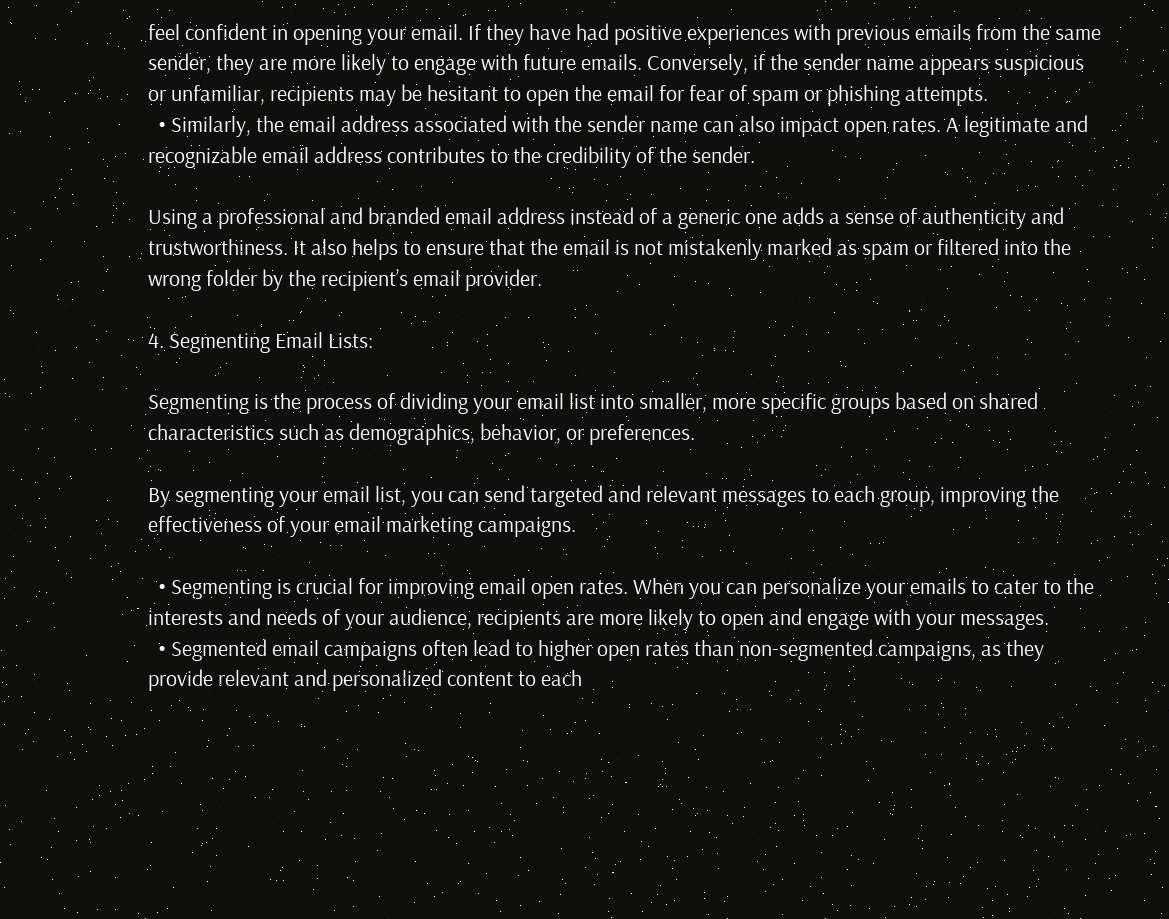feel confident in opening your email. If they have had positive experiences with previous emails from the same sender, they are more likely to engage with future emails. Conversely, if the sender name appears suspicious or unfamiliar, recipients may be hesitant to open the email for fear of spam or phishing attempts.
  • Similarly, the email address associated with the sender name can also impact open rates. A legitimate and recognizable email address contributes to the credibility of the sender.

Using a professional and branded email address instead of a generic one adds a sense of authenticity and trustworthiness. It also helps to ensure that the email is not mistakenly marked as spam or filtered into the wrong folder by the recipient’s email provider.

4. Segmenting Email Lists:

Segmenting is the process of dividing your email list into smaller, more specific groups based on shared characteristics such as demographics, behavior, or preferences.

By segmenting your email list, you can send targeted and relevant messages to each group, improving the effectiveness of your email marketing campaigns.

  • Segmenting is crucial for improving email open rates. When you can personalize your emails to cater to the interests and needs of your audience, recipients are more likely to open and engage with your messages.
  • Segmented email campaigns often lead to higher open rates than non-segmented campaigns, as they provide relevant and personalized content to each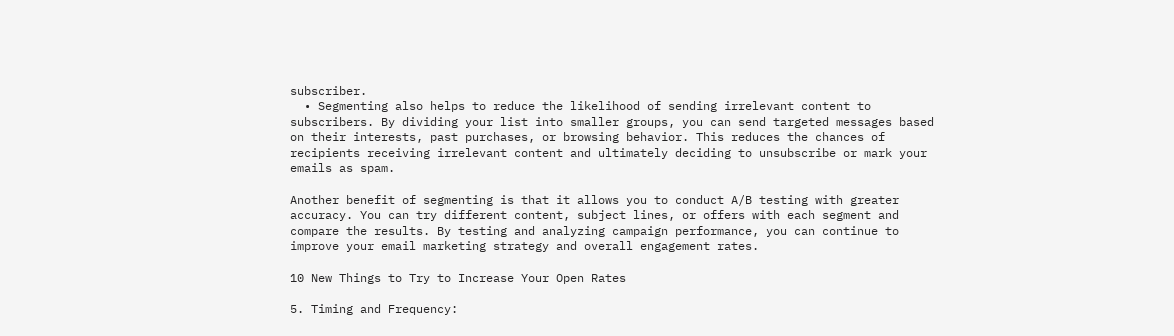subscriber.
  • Segmenting also helps to reduce the likelihood of sending irrelevant content to subscribers. By dividing your list into smaller groups, you can send targeted messages based on their interests, past purchases, or browsing behavior. This reduces the chances of recipients receiving irrelevant content and ultimately deciding to unsubscribe or mark your emails as spam.

Another benefit of segmenting is that it allows you to conduct A/B testing with greater accuracy. You can try different content, subject lines, or offers with each segment and compare the results. By testing and analyzing campaign performance, you can continue to improve your email marketing strategy and overall engagement rates.

10 New Things to Try to Increase Your Open Rates

5. Timing and Frequency: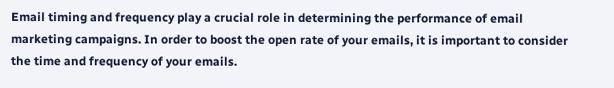Email timing and frequency play a crucial role in determining the performance of email marketing campaigns. In order to boost the open rate of your emails, it is important to consider the time and frequency of your emails.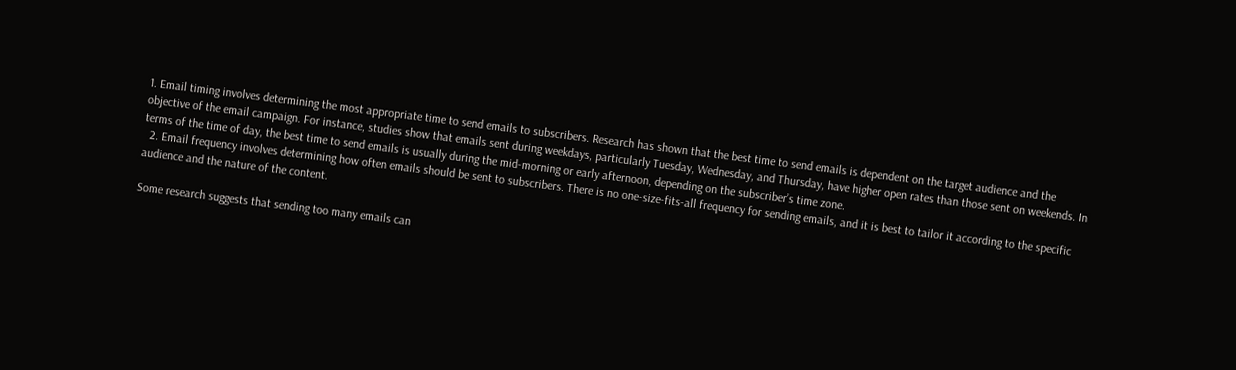1. Email timing involves determining the most appropriate time to send emails to subscribers. Research has shown that the best time to send emails is dependent on the target audience and the objective of the email campaign. For instance, studies show that emails sent during weekdays, particularly Tuesday, Wednesday, and Thursday, have higher open rates than those sent on weekends. In terms of the time of day, the best time to send emails is usually during the mid-morning or early afternoon, depending on the subscriber’s time zone.
  2. Email frequency involves determining how often emails should be sent to subscribers. There is no one-size-fits-all frequency for sending emails, and it is best to tailor it according to the specific audience and the nature of the content.

Some research suggests that sending too many emails can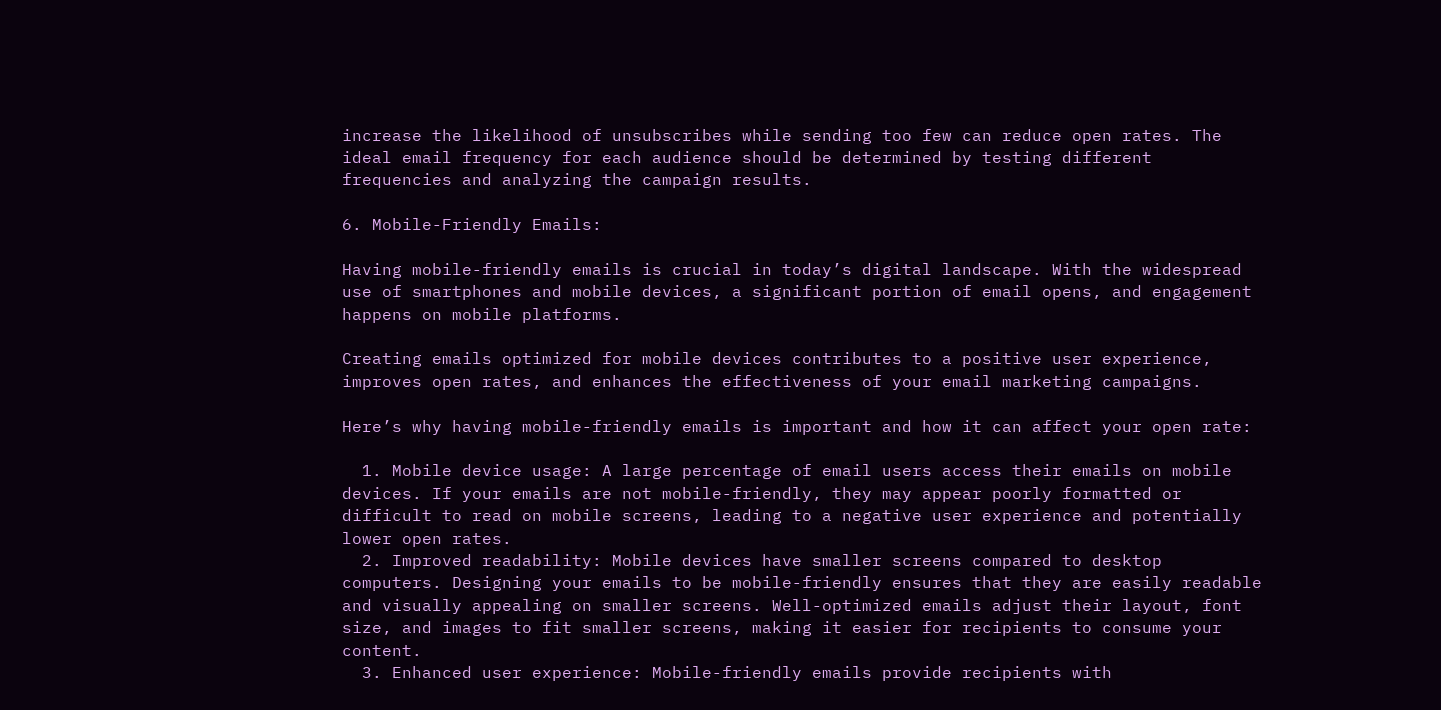increase the likelihood of unsubscribes while sending too few can reduce open rates. The ideal email frequency for each audience should be determined by testing different frequencies and analyzing the campaign results.

6. Mobile-Friendly Emails:

Having mobile-friendly emails is crucial in today’s digital landscape. With the widespread use of smartphones and mobile devices, a significant portion of email opens, and engagement happens on mobile platforms.

Creating emails optimized for mobile devices contributes to a positive user experience, improves open rates, and enhances the effectiveness of your email marketing campaigns.

Here’s why having mobile-friendly emails is important and how it can affect your open rate:

  1. Mobile device usage: A large percentage of email users access their emails on mobile devices. If your emails are not mobile-friendly, they may appear poorly formatted or difficult to read on mobile screens, leading to a negative user experience and potentially lower open rates.
  2. Improved readability: Mobile devices have smaller screens compared to desktop computers. Designing your emails to be mobile-friendly ensures that they are easily readable and visually appealing on smaller screens. Well-optimized emails adjust their layout, font size, and images to fit smaller screens, making it easier for recipients to consume your content.
  3. Enhanced user experience: Mobile-friendly emails provide recipients with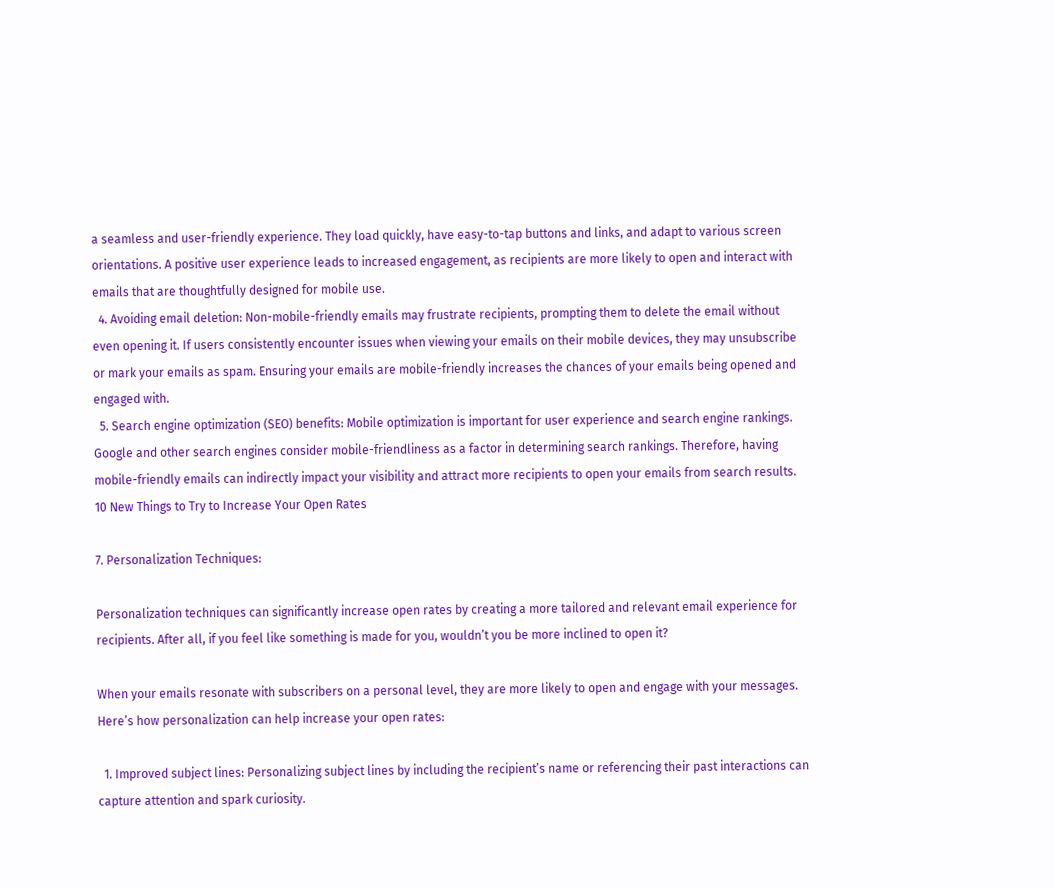a seamless and user-friendly experience. They load quickly, have easy-to-tap buttons and links, and adapt to various screen orientations. A positive user experience leads to increased engagement, as recipients are more likely to open and interact with emails that are thoughtfully designed for mobile use.
  4. Avoiding email deletion: Non-mobile-friendly emails may frustrate recipients, prompting them to delete the email without even opening it. If users consistently encounter issues when viewing your emails on their mobile devices, they may unsubscribe or mark your emails as spam. Ensuring your emails are mobile-friendly increases the chances of your emails being opened and engaged with.
  5. Search engine optimization (SEO) benefits: Mobile optimization is important for user experience and search engine rankings. Google and other search engines consider mobile-friendliness as a factor in determining search rankings. Therefore, having mobile-friendly emails can indirectly impact your visibility and attract more recipients to open your emails from search results.
10 New Things to Try to Increase Your Open Rates

7. Personalization Techniques:

Personalization techniques can significantly increase open rates by creating a more tailored and relevant email experience for recipients. After all, if you feel like something is made for you, wouldn’t you be more inclined to open it?

When your emails resonate with subscribers on a personal level, they are more likely to open and engage with your messages. Here’s how personalization can help increase your open rates:

  1. Improved subject lines: Personalizing subject lines by including the recipient’s name or referencing their past interactions can capture attention and spark curiosity.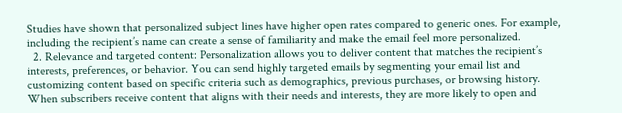Studies have shown that personalized subject lines have higher open rates compared to generic ones. For example, including the recipient’s name can create a sense of familiarity and make the email feel more personalized.
  2. Relevance and targeted content: Personalization allows you to deliver content that matches the recipient’s interests, preferences, or behavior. You can send highly targeted emails by segmenting your email list and customizing content based on specific criteria such as demographics, previous purchases, or browsing history. When subscribers receive content that aligns with their needs and interests, they are more likely to open and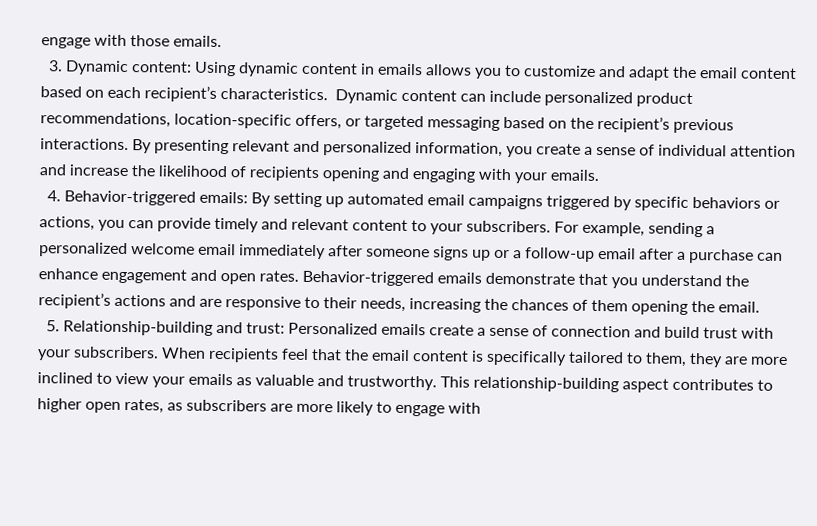engage with those emails.
  3. Dynamic content: Using dynamic content in emails allows you to customize and adapt the email content based on each recipient’s characteristics.  Dynamic content can include personalized product recommendations, location-specific offers, or targeted messaging based on the recipient’s previous interactions. By presenting relevant and personalized information, you create a sense of individual attention and increase the likelihood of recipients opening and engaging with your emails.
  4. Behavior-triggered emails: By setting up automated email campaigns triggered by specific behaviors or actions, you can provide timely and relevant content to your subscribers. For example, sending a personalized welcome email immediately after someone signs up or a follow-up email after a purchase can enhance engagement and open rates. Behavior-triggered emails demonstrate that you understand the recipient’s actions and are responsive to their needs, increasing the chances of them opening the email.
  5. Relationship-building and trust: Personalized emails create a sense of connection and build trust with your subscribers. When recipients feel that the email content is specifically tailored to them, they are more inclined to view your emails as valuable and trustworthy. This relationship-building aspect contributes to higher open rates, as subscribers are more likely to engage with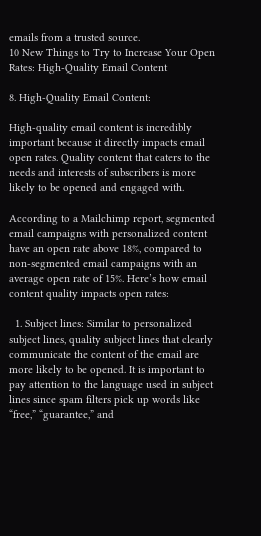emails from a trusted source.
10 New Things to Try to Increase Your Open Rates: High-Quality Email Content

8. High-Quality Email Content:

High-quality email content is incredibly important because it directly impacts email open rates. Quality content that caters to the needs and interests of subscribers is more likely to be opened and engaged with.

According to a Mailchimp report, segmented email campaigns with personalized content have an open rate above 18%, compared to non-segmented email campaigns with an average open rate of 15%. Here’s how email content quality impacts open rates:

  1. Subject lines: Similar to personalized subject lines, quality subject lines that clearly communicate the content of the email are more likely to be opened. It is important to pay attention to the language used in subject lines since spam filters pick up words like “free,” “guarantee,” and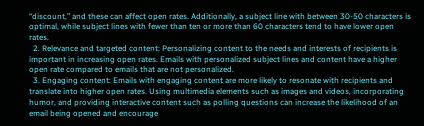“discount,” and these can affect open rates. Additionally, a subject line with between 30-50 characters is optimal, while subject lines with fewer than ten or more than 60 characters tend to have lower open rates.
  2. Relevance and targeted content: Personalizing content to the needs and interests of recipients is important in increasing open rates. Emails with personalized subject lines and content have a higher open rate compared to emails that are not personalized.
  3. Engaging content: Emails with engaging content are more likely to resonate with recipients and translate into higher open rates. Using multimedia elements such as images and videos, incorporating humor, and providing interactive content such as polling questions can increase the likelihood of an email being opened and encourage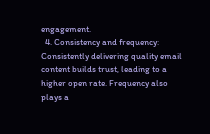engagement.
  4. Consistency and frequency: Consistently delivering quality email content builds trust, leading to a higher open rate. Frequency also plays a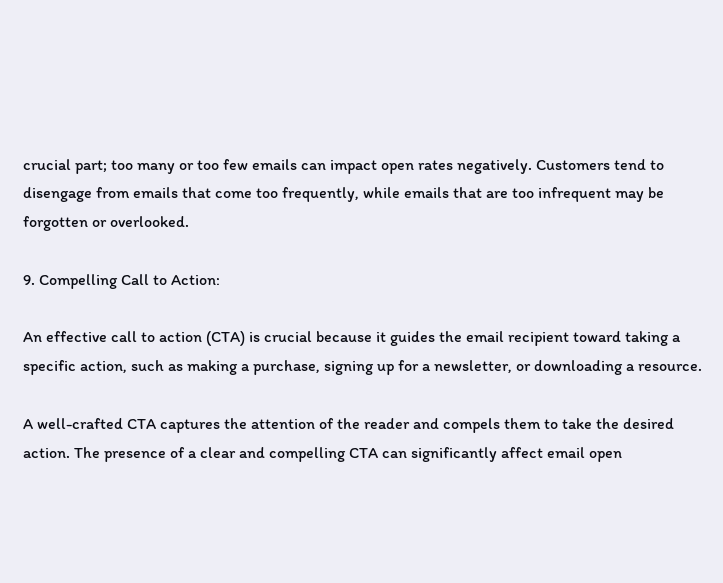crucial part; too many or too few emails can impact open rates negatively. Customers tend to disengage from emails that come too frequently, while emails that are too infrequent may be forgotten or overlooked.

9. Compelling Call to Action:

An effective call to action (CTA) is crucial because it guides the email recipient toward taking a specific action, such as making a purchase, signing up for a newsletter, or downloading a resource.

A well-crafted CTA captures the attention of the reader and compels them to take the desired action. The presence of a clear and compelling CTA can significantly affect email open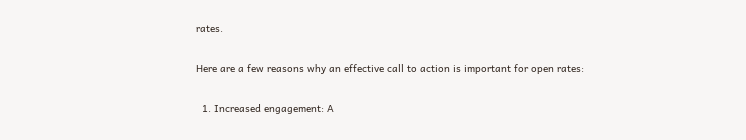rates.

Here are a few reasons why an effective call to action is important for open rates:

  1. Increased engagement: A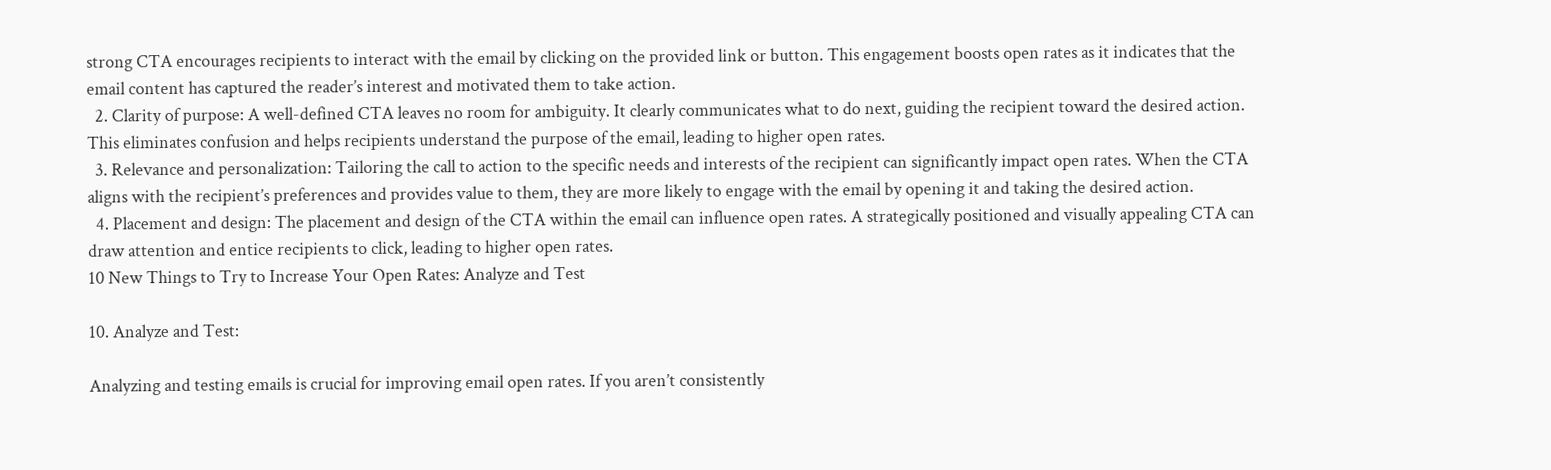strong CTA encourages recipients to interact with the email by clicking on the provided link or button. This engagement boosts open rates as it indicates that the email content has captured the reader’s interest and motivated them to take action.
  2. Clarity of purpose: A well-defined CTA leaves no room for ambiguity. It clearly communicates what to do next, guiding the recipient toward the desired action. This eliminates confusion and helps recipients understand the purpose of the email, leading to higher open rates.
  3. Relevance and personalization: Tailoring the call to action to the specific needs and interests of the recipient can significantly impact open rates. When the CTA aligns with the recipient’s preferences and provides value to them, they are more likely to engage with the email by opening it and taking the desired action.
  4. Placement and design: The placement and design of the CTA within the email can influence open rates. A strategically positioned and visually appealing CTA can draw attention and entice recipients to click, leading to higher open rates.
10 New Things to Try to Increase Your Open Rates: Analyze and Test

10. Analyze and Test:

Analyzing and testing emails is crucial for improving email open rates. If you aren’t consistently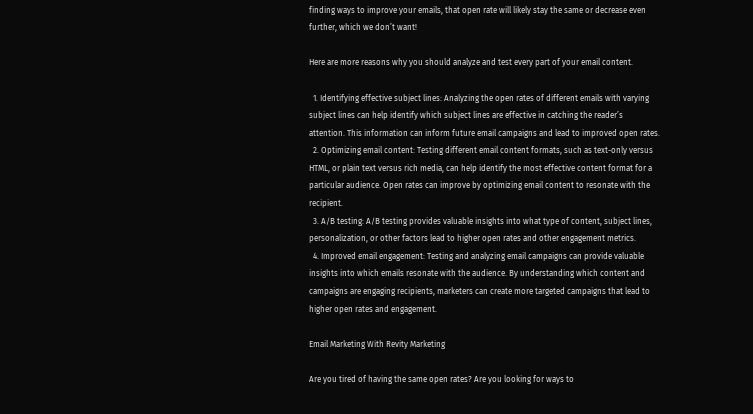finding ways to improve your emails, that open rate will likely stay the same or decrease even further, which we don’t want!

Here are more reasons why you should analyze and test every part of your email content.

  1. Identifying effective subject lines: Analyzing the open rates of different emails with varying subject lines can help identify which subject lines are effective in catching the reader’s attention. This information can inform future email campaigns and lead to improved open rates.
  2. Optimizing email content: Testing different email content formats, such as text-only versus HTML, or plain text versus rich media, can help identify the most effective content format for a particular audience. Open rates can improve by optimizing email content to resonate with the recipient.
  3. A/B testing: A/B testing provides valuable insights into what type of content, subject lines, personalization, or other factors lead to higher open rates and other engagement metrics.
  4. Improved email engagement: Testing and analyzing email campaigns can provide valuable insights into which emails resonate with the audience. By understanding which content and campaigns are engaging recipients, marketers can create more targeted campaigns that lead to higher open rates and engagement.

Email Marketing With Revity Marketing

Are you tired of having the same open rates? Are you looking for ways to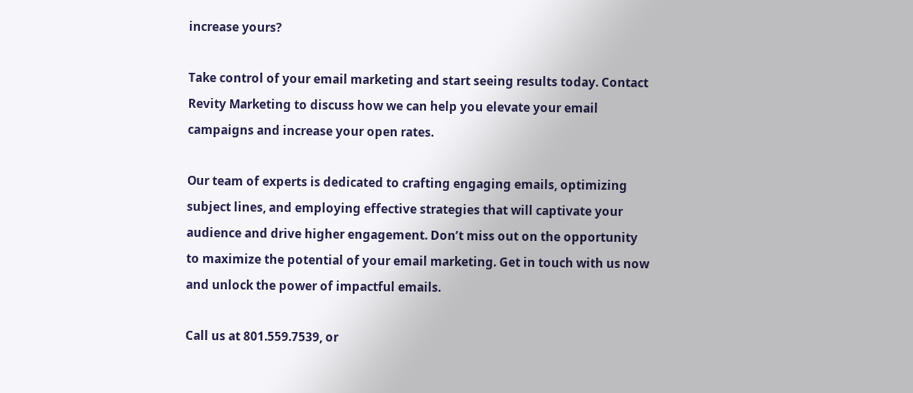increase yours?

Take control of your email marketing and start seeing results today. Contact Revity Marketing to discuss how we can help you elevate your email campaigns and increase your open rates.

Our team of experts is dedicated to crafting engaging emails, optimizing subject lines, and employing effective strategies that will captivate your audience and drive higher engagement. Don’t miss out on the opportunity to maximize the potential of your email marketing. Get in touch with us now and unlock the power of impactful emails.

Call us at 801.559.7539, or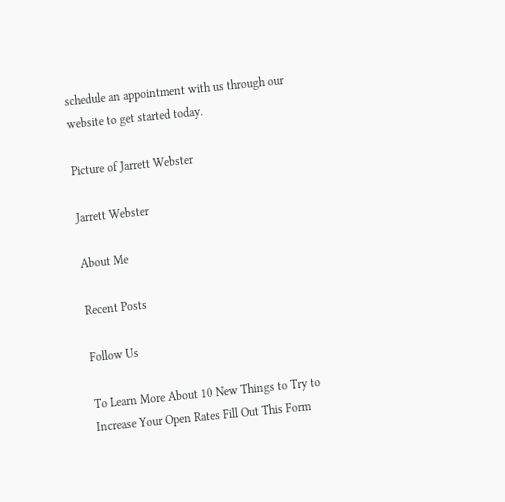schedule an appointment with us through our website to get started today.

Picture of Jarrett Webster

Jarrett Webster

About Me

Recent Posts

Follow Us

To Learn More About 10 New Things to Try to Increase Your Open Rates Fill Out This Form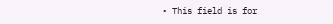• This field is for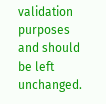validation purposes and should be left unchanged.